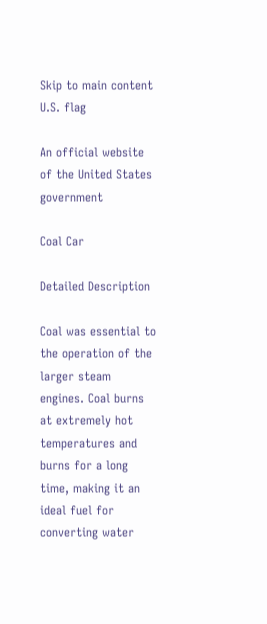Skip to main content
U.S. flag

An official website of the United States government

Coal Car

Detailed Description

Coal was essential to the operation of the larger steam engines. Coal burns at extremely hot temperatures and burns for a long time, making it an ideal fuel for converting water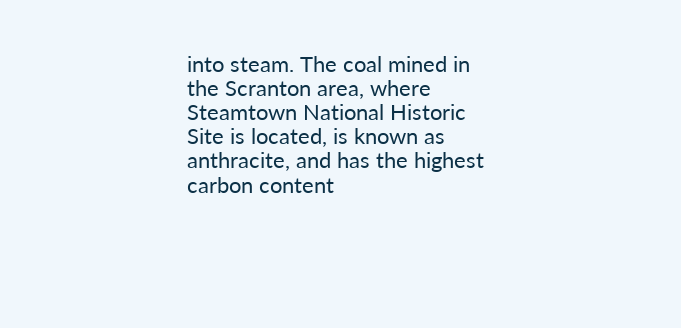into steam. The coal mined in the Scranton area, where Steamtown National Historic Site is located, is known as anthracite, and has the highest carbon content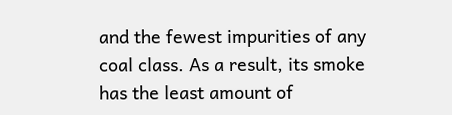and the fewest impurities of any coal class. As a result, its smoke has the least amount of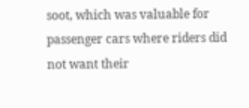soot, which was valuable for passenger cars where riders did not want their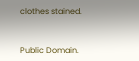clothes stained.


Public Domain.